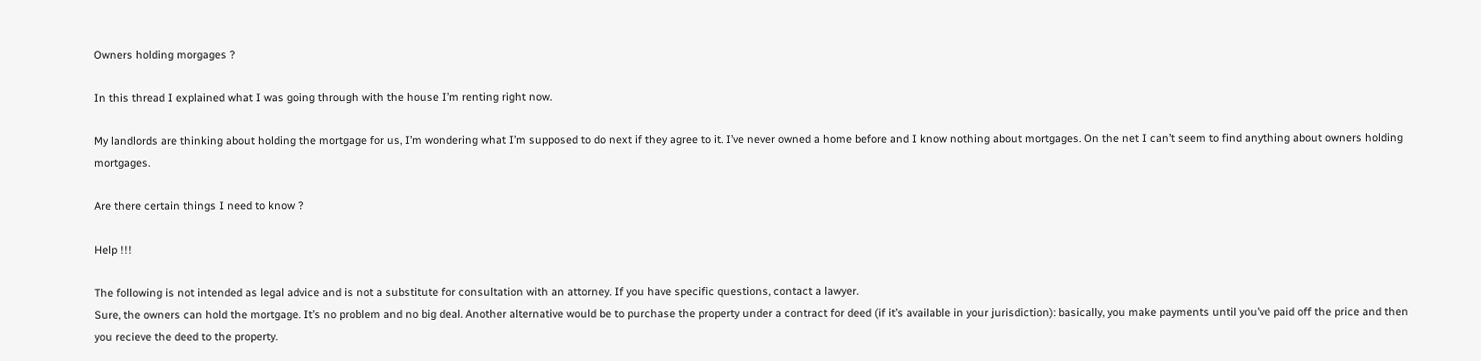Owners holding morgages ?

In this thread I explained what I was going through with the house I’m renting right now.

My landlords are thinking about holding the mortgage for us, I’m wondering what I’m supposed to do next if they agree to it. I’ve never owned a home before and I know nothing about mortgages. On the net I can’t seem to find anything about owners holding mortgages.

Are there certain things I need to know ?

Help !!!

The following is not intended as legal advice and is not a substitute for consultation with an attorney. If you have specific questions, contact a lawyer.
Sure, the owners can hold the mortgage. It’s no problem and no big deal. Another alternative would be to purchase the property under a contract for deed (if it’s available in your jurisdiction): basically, you make payments until you’ve paid off the price and then you recieve the deed to the property.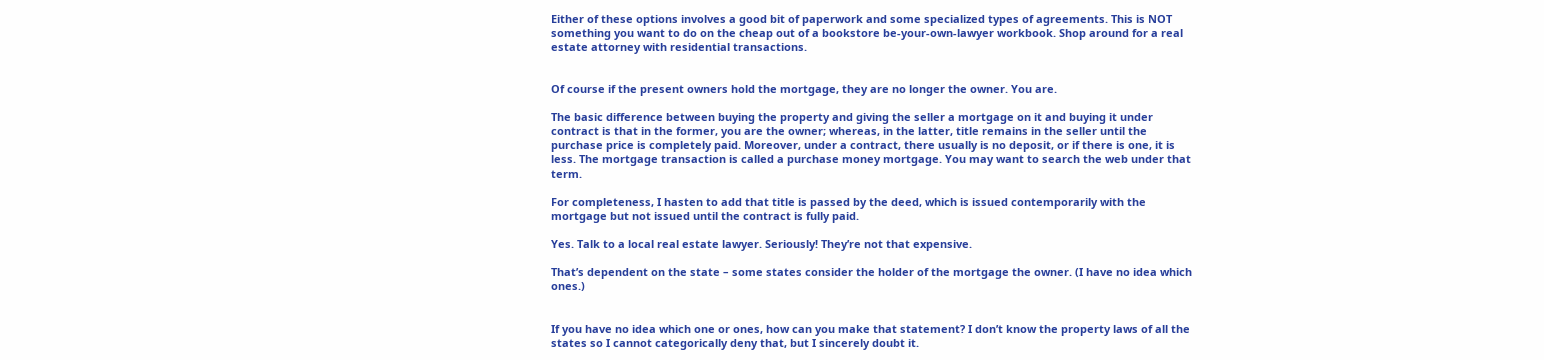Either of these options involves a good bit of paperwork and some specialized types of agreements. This is NOT something you want to do on the cheap out of a bookstore be-your-own-lawyer workbook. Shop around for a real estate attorney with residential transactions.


Of course if the present owners hold the mortgage, they are no longer the owner. You are.

The basic difference between buying the property and giving the seller a mortgage on it and buying it under contract is that in the former, you are the owner; whereas, in the latter, title remains in the seller until the purchase price is completely paid. Moreover, under a contract, there usually is no deposit, or if there is one, it is less. The mortgage transaction is called a purchase money mortgage. You may want to search the web under that term.

For completeness, I hasten to add that title is passed by the deed, which is issued contemporarily with the mortgage but not issued until the contract is fully paid.

Yes. Talk to a local real estate lawyer. Seriously! They’re not that expensive.

That’s dependent on the state – some states consider the holder of the mortgage the owner. (I have no idea which ones.)


If you have no idea which one or ones, how can you make that statement? I don’t know the property laws of all the states so I cannot categorically deny that, but I sincerely doubt it.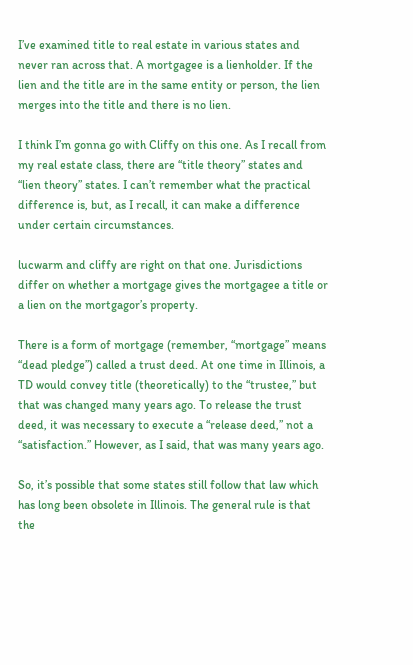I’ve examined title to real estate in various states and never ran across that. A mortgagee is a lienholder. If the lien and the title are in the same entity or person, the lien merges into the title and there is no lien.

I think I’m gonna go with Cliffy on this one. As I recall from my real estate class, there are “title theory” states and “lien theory” states. I can’t remember what the practical difference is, but, as I recall, it can make a difference under certain circumstances.

lucwarm and cliffy are right on that one. Jurisdictions differ on whether a mortgage gives the mortgagee a title or a lien on the mortgagor’s property.

There is a form of mortgage (remember, “mortgage” means “dead pledge”) called a trust deed. At one time in Illinois, a TD would convey title (theoretically) to the “trustee,” but that was changed many years ago. To release the trust deed, it was necessary to execute a “release deed,” not a “satisfaction.” However, as I said, that was many years ago.

So, it’s possible that some states still follow that law which has long been obsolete in Illinois. The general rule is that the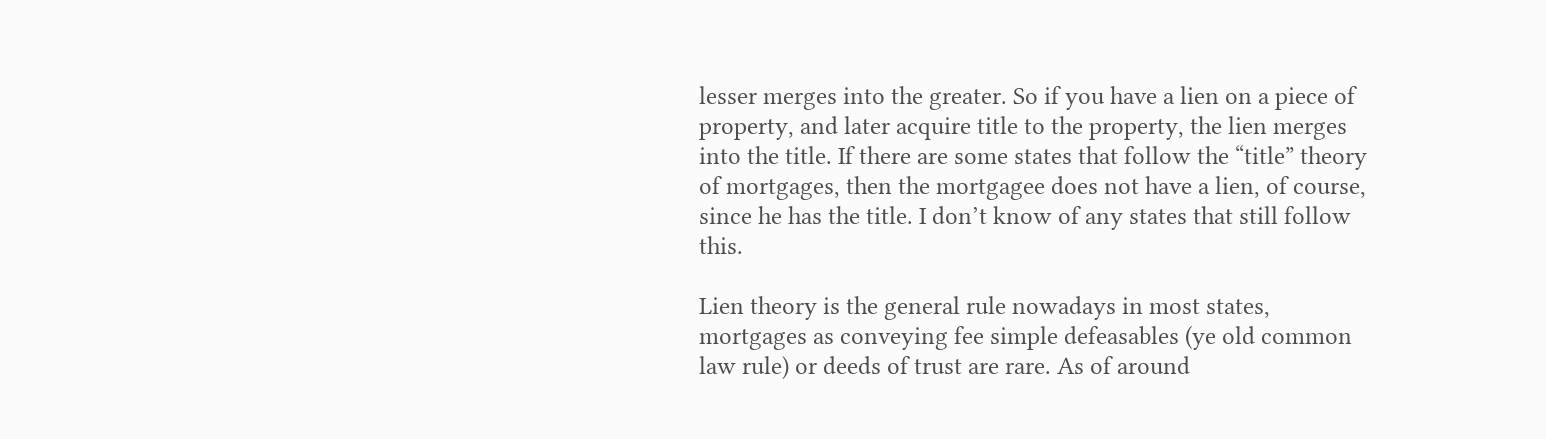lesser merges into the greater. So if you have a lien on a piece of property, and later acquire title to the property, the lien merges into the title. If there are some states that follow the “title” theory of mortgages, then the mortgagee does not have a lien, of course, since he has the title. I don’t know of any states that still follow this.

Lien theory is the general rule nowadays in most states, mortgages as conveying fee simple defeasables (ye old common law rule) or deeds of trust are rare. As of around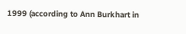1999 (according to Ann Burkhart in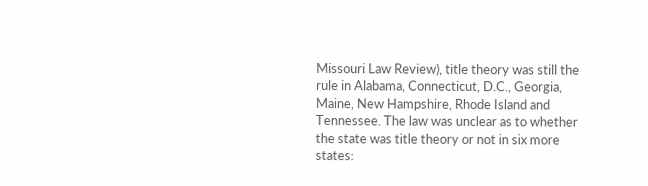Missouri Law Review), title theory was still the rule in Alabama, Connecticut, D.C., Georgia, Maine, New Hampshire, Rhode Island and Tennessee. The law was unclear as to whether the state was title theory or not in six more states: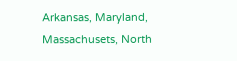Arkansas, Maryland, Massachusets, North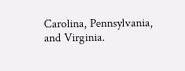Carolina, Pennsylvania, and Virginia.